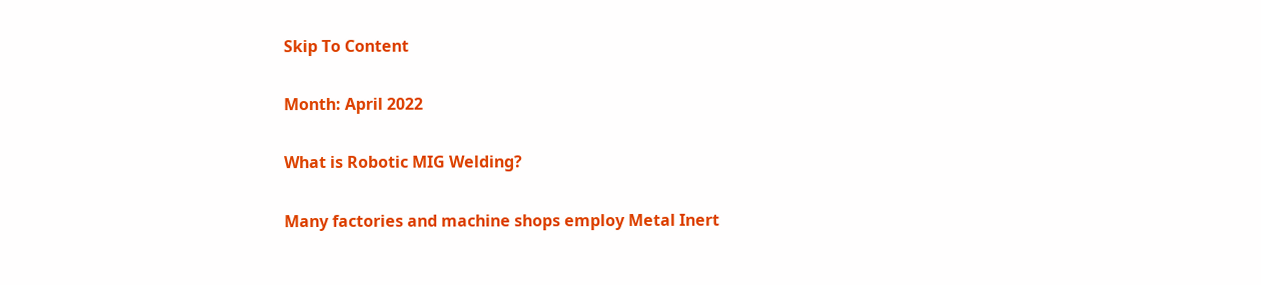Skip To Content

Month: April 2022

What is Robotic MIG Welding?

Many factories and machine shops employ Metal Inert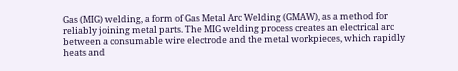Gas (MIG) welding, a form of Gas Metal Arc Welding (GMAW), as a method for reliably joining metal parts. The MIG welding process creates an electrical arc between a consumable wire electrode and the metal workpieces, which rapidly heats and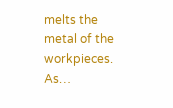melts the metal of the workpieces. As…